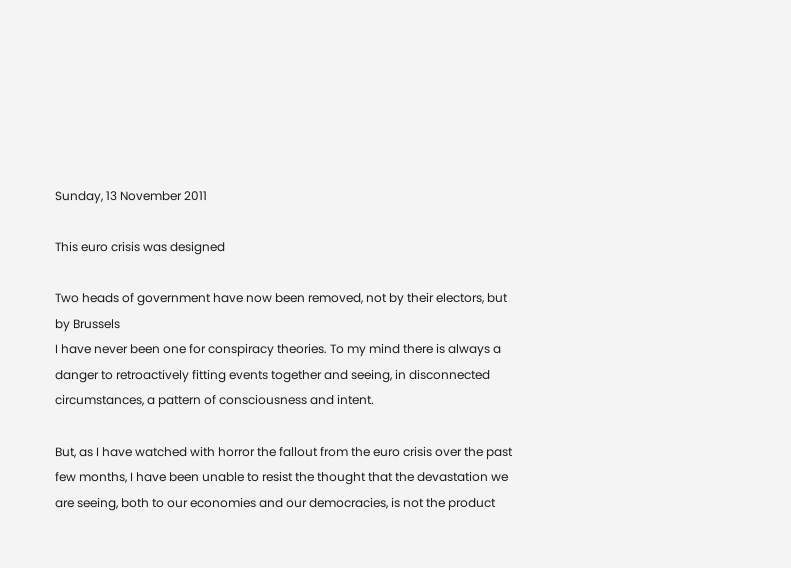Sunday, 13 November 2011

This euro crisis was designed

Two heads of government have now been removed, not by their electors, but by Brussels
I have never been one for conspiracy theories. To my mind there is always a danger to retroactively fitting events together and seeing, in disconnected circumstances, a pattern of consciousness and intent.

But, as I have watched with horror the fallout from the euro crisis over the past few months, I have been unable to resist the thought that the devastation we are seeing, both to our economies and our democracies, is not the product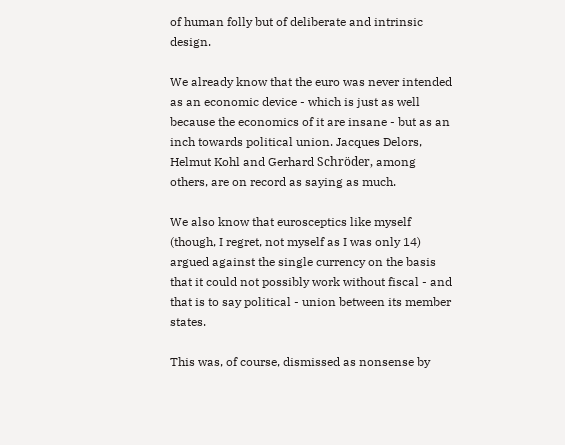of human folly but of deliberate and intrinsic design.

We already know that the euro was never intended as an economic device - which is just as well because the economics of it are insane - but as an inch towards political union. Jacques Delors, Helmut Kohl and Gerhard Schröder, among others, are on record as saying as much.

We also know that eurosceptics like myself (though, I regret, not myself as I was only 14) argued against the single currency on the basis that it could not possibly work without fiscal - and that is to say political - union between its member states.

This was, of course, dismissed as nonsense by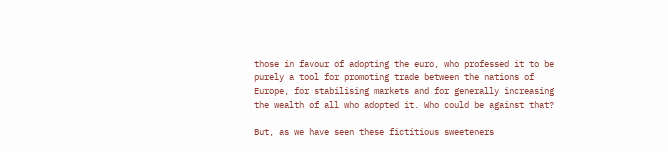those in favour of adopting the euro, who professed it to be purely a tool for promoting trade between the nations of Europe, for stabilising markets and for generally increasing the wealth of all who adopted it. Who could be against that?

But, as we have seen these fictitious sweeteners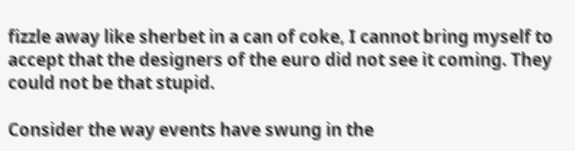fizzle away like sherbet in a can of coke, I cannot bring myself to accept that the designers of the euro did not see it coming. They could not be that stupid.

Consider the way events have swung in the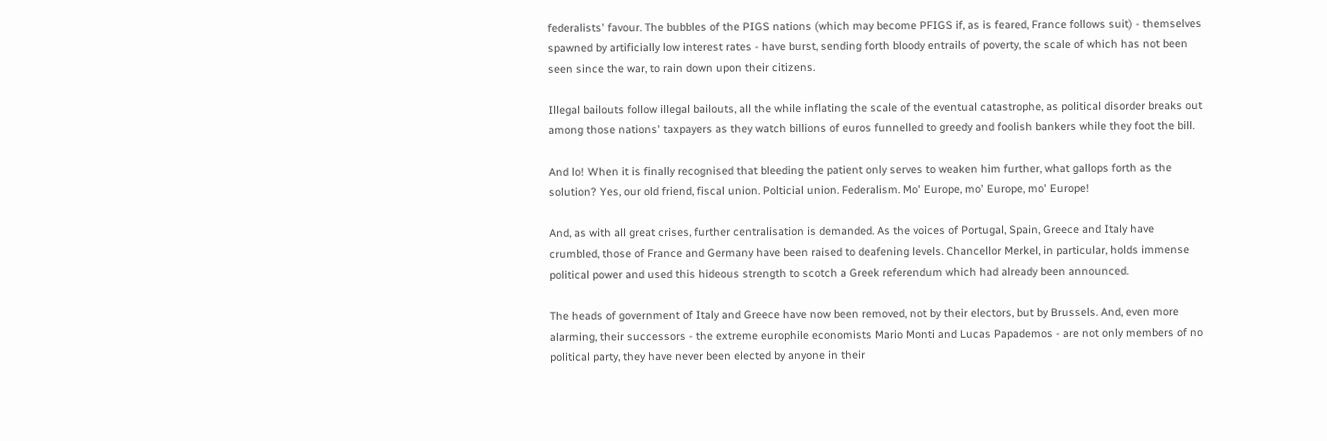federalists' favour. The bubbles of the PIGS nations (which may become PFIGS if, as is feared, France follows suit) - themselves spawned by artificially low interest rates - have burst, sending forth bloody entrails of poverty, the scale of which has not been seen since the war, to rain down upon their citizens.

Illegal bailouts follow illegal bailouts, all the while inflating the scale of the eventual catastrophe, as political disorder breaks out among those nations' taxpayers as they watch billions of euros funnelled to greedy and foolish bankers while they foot the bill.

And lo! When it is finally recognised that bleeding the patient only serves to weaken him further, what gallops forth as the solution? Yes, our old friend, fiscal union. Polticial union. Federalism. Mo' Europe, mo' Europe, mo' Europe!

And, as with all great crises, further centralisation is demanded. As the voices of Portugal, Spain, Greece and Italy have crumbled, those of France and Germany have been raised to deafening levels. Chancellor Merkel, in particular, holds immense political power and used this hideous strength to scotch a Greek referendum which had already been announced.

The heads of government of Italy and Greece have now been removed, not by their electors, but by Brussels. And, even more alarming, their successors - the extreme europhile economists Mario Monti and Lucas Papademos - are not only members of no political party, they have never been elected by anyone in their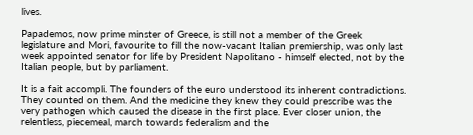lives.

Papademos, now prime minster of Greece, is still not a member of the Greek legislature and Mori, favourite to fill the now-vacant Italian premiership, was only last week appointed senator for life by President Napolitano - himself elected, not by the Italian people, but by parliament.

It is a fait accompli. The founders of the euro understood its inherent contradictions. They counted on them. And the medicine they knew they could prescribe was the very pathogen which caused the disease in the first place. Ever closer union, the relentless, piecemeal, march towards federalism and the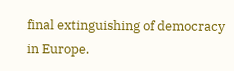final extinguishing of democracy in Europe.